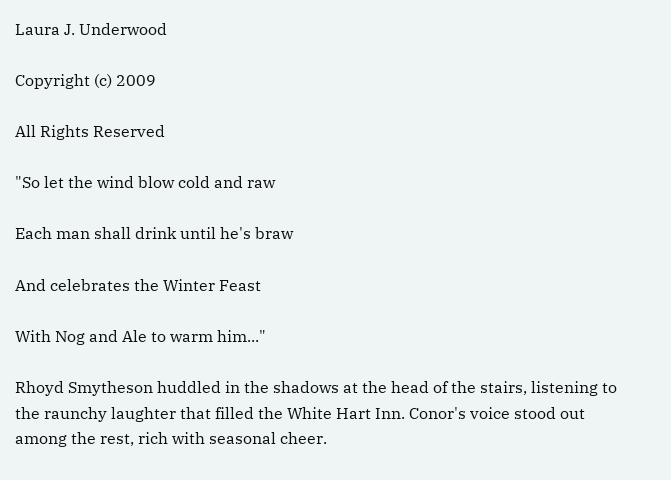Laura J. Underwood

Copyright (c) 2009

All Rights Reserved

"So let the wind blow cold and raw

Each man shall drink until he's braw

And celebrates the Winter Feast

With Nog and Ale to warm him..."

Rhoyd Smytheson huddled in the shadows at the head of the stairs, listening to the raunchy laughter that filled the White Hart Inn. Conor's voice stood out among the rest, rich with seasonal cheer.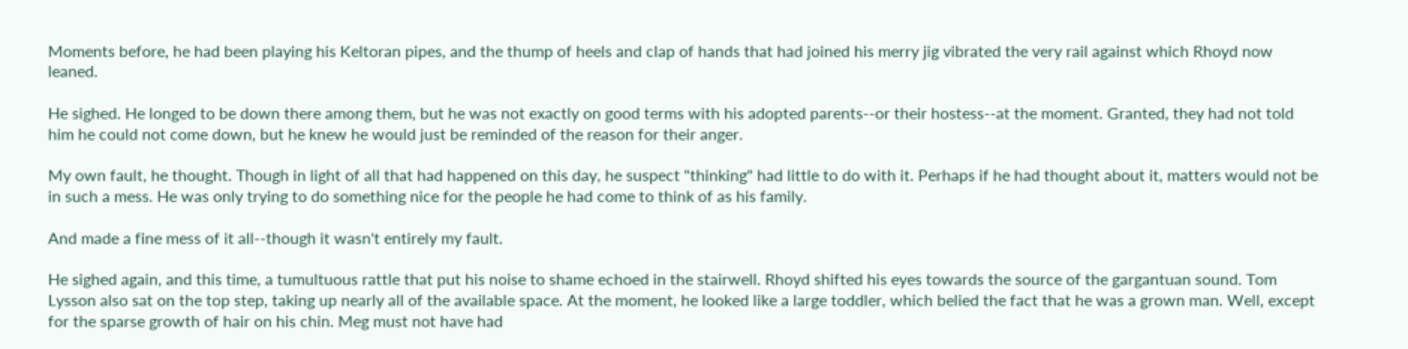Moments before, he had been playing his Keltoran pipes, and the thump of heels and clap of hands that had joined his merry jig vibrated the very rail against which Rhoyd now leaned.

He sighed. He longed to be down there among them, but he was not exactly on good terms with his adopted parents--or their hostess--at the moment. Granted, they had not told him he could not come down, but he knew he would just be reminded of the reason for their anger.

My own fault, he thought. Though in light of all that had happened on this day, he suspect "thinking" had little to do with it. Perhaps if he had thought about it, matters would not be in such a mess. He was only trying to do something nice for the people he had come to think of as his family.

And made a fine mess of it all--though it wasn't entirely my fault.

He sighed again, and this time, a tumultuous rattle that put his noise to shame echoed in the stairwell. Rhoyd shifted his eyes towards the source of the gargantuan sound. Tom Lysson also sat on the top step, taking up nearly all of the available space. At the moment, he looked like a large toddler, which belied the fact that he was a grown man. Well, except for the sparse growth of hair on his chin. Meg must not have had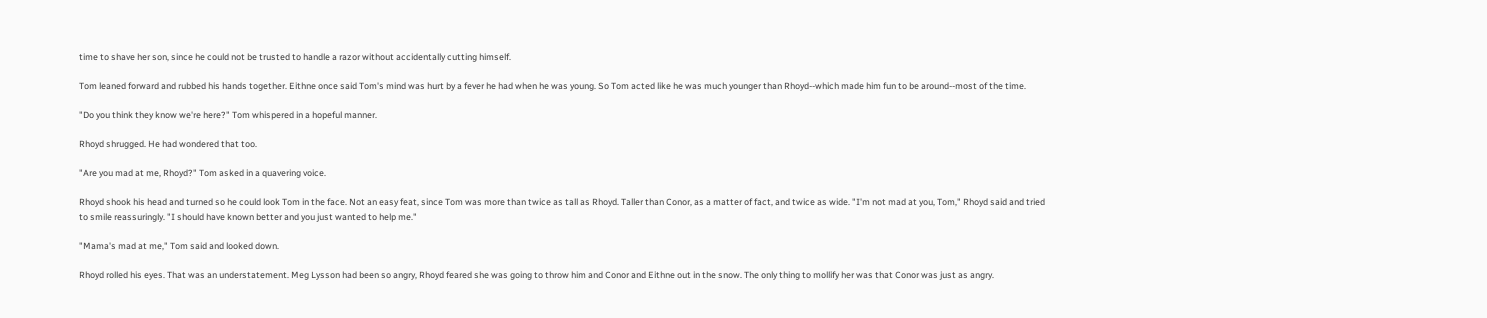time to shave her son, since he could not be trusted to handle a razor without accidentally cutting himself.

Tom leaned forward and rubbed his hands together. Eithne once said Tom's mind was hurt by a fever he had when he was young. So Tom acted like he was much younger than Rhoyd--which made him fun to be around--most of the time.

"Do you think they know we're here?" Tom whispered in a hopeful manner.

Rhoyd shrugged. He had wondered that too.

"Are you mad at me, Rhoyd?" Tom asked in a quavering voice.

Rhoyd shook his head and turned so he could look Tom in the face. Not an easy feat, since Tom was more than twice as tall as Rhoyd. Taller than Conor, as a matter of fact, and twice as wide. "I'm not mad at you, Tom," Rhoyd said and tried to smile reassuringly. "I should have known better and you just wanted to help me."

"Mama's mad at me," Tom said and looked down.

Rhoyd rolled his eyes. That was an understatement. Meg Lysson had been so angry, Rhoyd feared she was going to throw him and Conor and Eithne out in the snow. The only thing to mollify her was that Conor was just as angry.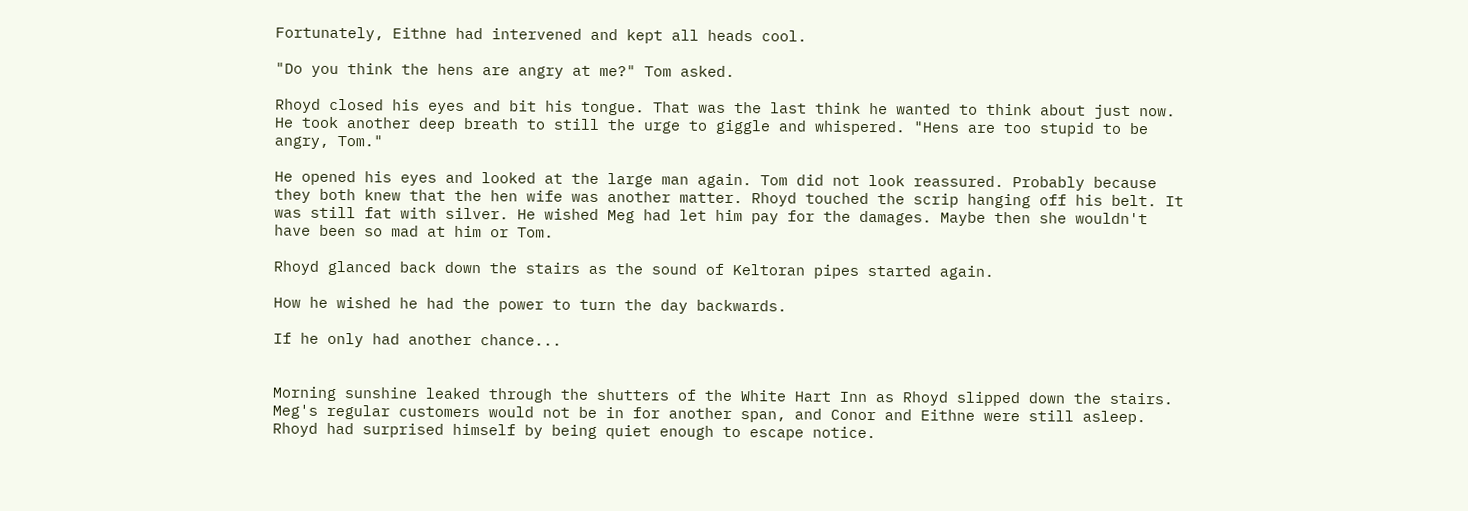Fortunately, Eithne had intervened and kept all heads cool.

"Do you think the hens are angry at me?" Tom asked.

Rhoyd closed his eyes and bit his tongue. That was the last think he wanted to think about just now. He took another deep breath to still the urge to giggle and whispered. "Hens are too stupid to be angry, Tom."

He opened his eyes and looked at the large man again. Tom did not look reassured. Probably because they both knew that the hen wife was another matter. Rhoyd touched the scrip hanging off his belt. It was still fat with silver. He wished Meg had let him pay for the damages. Maybe then she wouldn't have been so mad at him or Tom.

Rhoyd glanced back down the stairs as the sound of Keltoran pipes started again.

How he wished he had the power to turn the day backwards.

If he only had another chance...


Morning sunshine leaked through the shutters of the White Hart Inn as Rhoyd slipped down the stairs. Meg's regular customers would not be in for another span, and Conor and Eithne were still asleep. Rhoyd had surprised himself by being quiet enough to escape notice.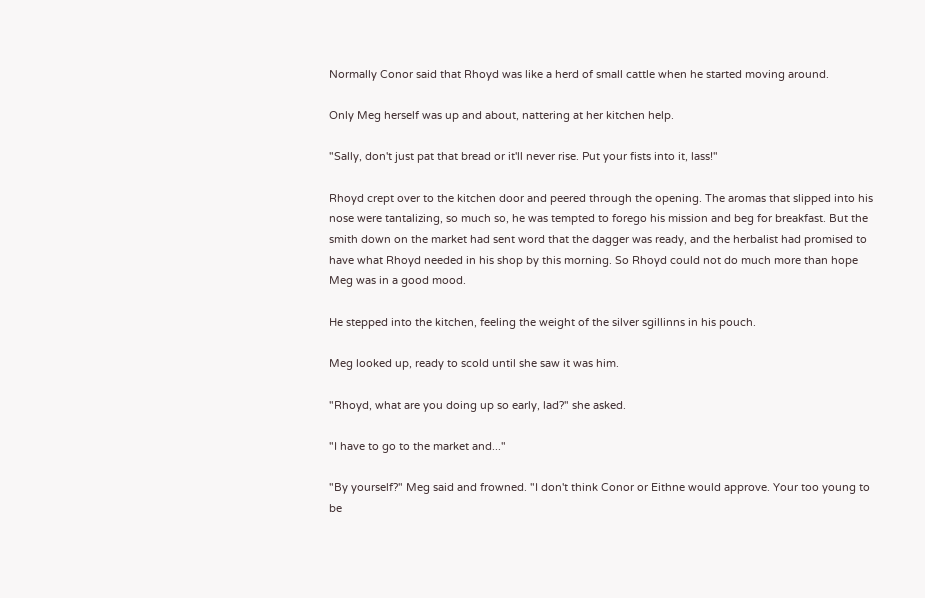Normally Conor said that Rhoyd was like a herd of small cattle when he started moving around.

Only Meg herself was up and about, nattering at her kitchen help.

"Sally, don't just pat that bread or it'll never rise. Put your fists into it, lass!"

Rhoyd crept over to the kitchen door and peered through the opening. The aromas that slipped into his nose were tantalizing, so much so, he was tempted to forego his mission and beg for breakfast. But the smith down on the market had sent word that the dagger was ready, and the herbalist had promised to have what Rhoyd needed in his shop by this morning. So Rhoyd could not do much more than hope Meg was in a good mood.

He stepped into the kitchen, feeling the weight of the silver sgillinns in his pouch.

Meg looked up, ready to scold until she saw it was him.

"Rhoyd, what are you doing up so early, lad?" she asked.

"I have to go to the market and..."

"By yourself?" Meg said and frowned. "I don't think Conor or Eithne would approve. Your too young to be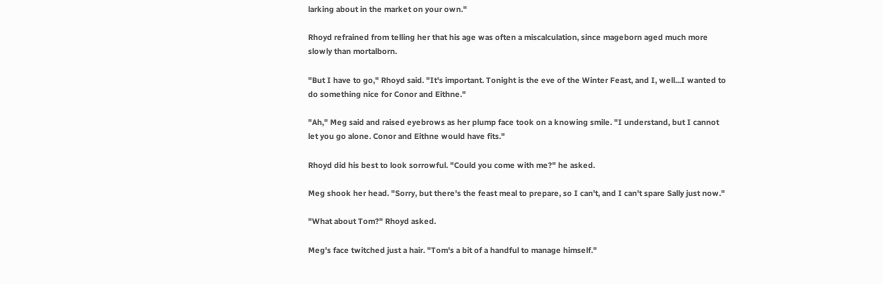larking about in the market on your own."

Rhoyd refrained from telling her that his age was often a miscalculation, since mageborn aged much more slowly than mortalborn.

"But I have to go," Rhoyd said. "It's important. Tonight is the eve of the Winter Feast, and I, well...I wanted to do something nice for Conor and Eithne."

"Ah," Meg said and raised eyebrows as her plump face took on a knowing smile. "I understand, but I cannot let you go alone. Conor and Eithne would have fits."

Rhoyd did his best to look sorrowful. "Could you come with me?" he asked.

Meg shook her head. "Sorry, but there's the feast meal to prepare, so I can't, and I can't spare Sally just now."

"What about Tom?" Rhoyd asked.

Meg's face twitched just a hair. "Tom's a bit of a handful to manage himself."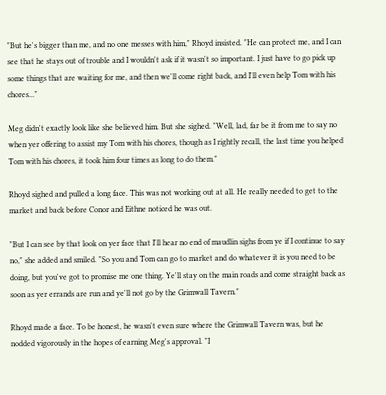"But he's bigger than me, and no one messes with him," Rhoyd insisted. "He can protect me, and I can see that he stays out of trouble and I wouldn't ask if it wasn't so important. I just have to go pick up some things that are waiting for me, and then we'll come right back, and I'll even help Tom with his chores..."

Meg didn't exactly look like she believed him. But she sighed. "Well, lad, far be it from me to say no when yer offering to assist my Tom with his chores, though as I rightly recall, the last time you helped Tom with his chores, it took him four times as long to do them."

Rhoyd sighed and pulled a long face. This was not working out at all. He really needed to get to the market and back before Conor and Eithne noticed he was out.

"But I can see by that look on yer face that I'll hear no end of maudlin sighs from ye if I continue to say no," she added and smiled. "So you and Tom can go to market and do whatever it is you need to be doing, but you've got to promise me one thing. Ye'll stay on the main roads and come straight back as soon as yer errands are run and ye'll not go by the Grimwall Tavern."

Rhoyd made a face. To be honest, he wasn't even sure where the Grimwall Tavern was, but he nodded vigorously in the hopes of earning Meg's approval. "I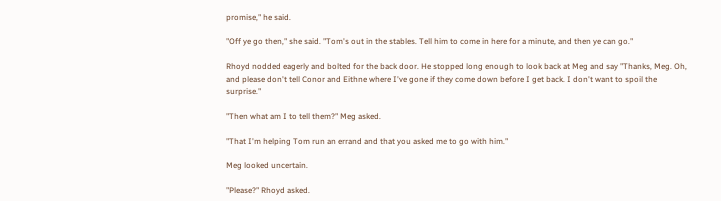promise," he said.

"Off ye go then," she said. "Tom's out in the stables. Tell him to come in here for a minute, and then ye can go."

Rhoyd nodded eagerly and bolted for the back door. He stopped long enough to look back at Meg and say "Thanks, Meg. Oh, and please don't tell Conor and Eithne where I've gone if they come down before I get back. I don't want to spoil the surprise."

"Then what am I to tell them?" Meg asked.

"That I'm helping Tom run an errand and that you asked me to go with him."

Meg looked uncertain.

"Please?" Rhoyd asked.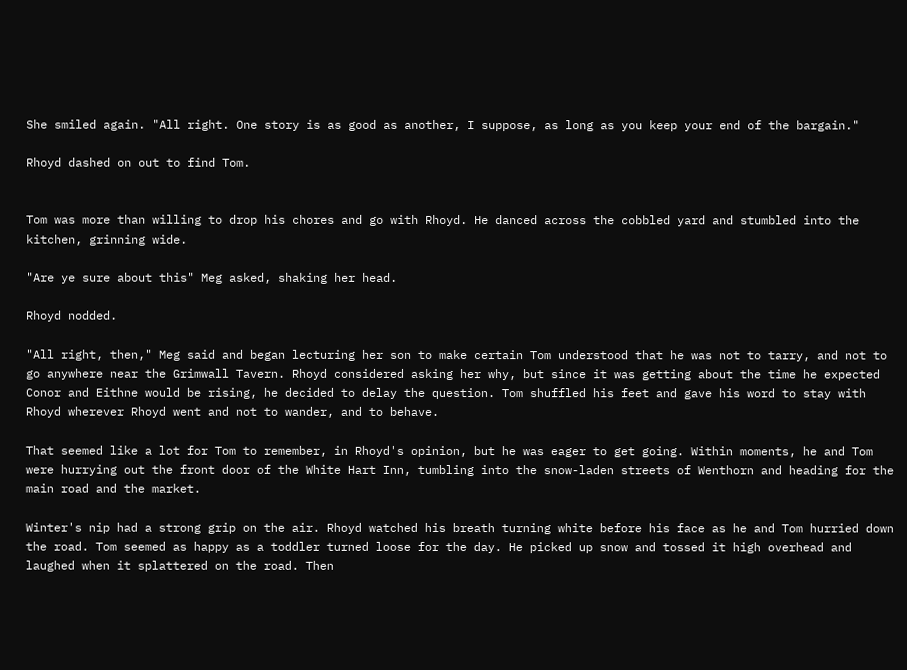She smiled again. "All right. One story is as good as another, I suppose, as long as you keep your end of the bargain."

Rhoyd dashed on out to find Tom.


Tom was more than willing to drop his chores and go with Rhoyd. He danced across the cobbled yard and stumbled into the kitchen, grinning wide.

"Are ye sure about this" Meg asked, shaking her head.

Rhoyd nodded.

"All right, then," Meg said and began lecturing her son to make certain Tom understood that he was not to tarry, and not to go anywhere near the Grimwall Tavern. Rhoyd considered asking her why, but since it was getting about the time he expected Conor and Eithne would be rising, he decided to delay the question. Tom shuffled his feet and gave his word to stay with Rhoyd wherever Rhoyd went and not to wander, and to behave.

That seemed like a lot for Tom to remember, in Rhoyd's opinion, but he was eager to get going. Within moments, he and Tom were hurrying out the front door of the White Hart Inn, tumbling into the snow-laden streets of Wenthorn and heading for the main road and the market.

Winter's nip had a strong grip on the air. Rhoyd watched his breath turning white before his face as he and Tom hurried down the road. Tom seemed as happy as a toddler turned loose for the day. He picked up snow and tossed it high overhead and laughed when it splattered on the road. Then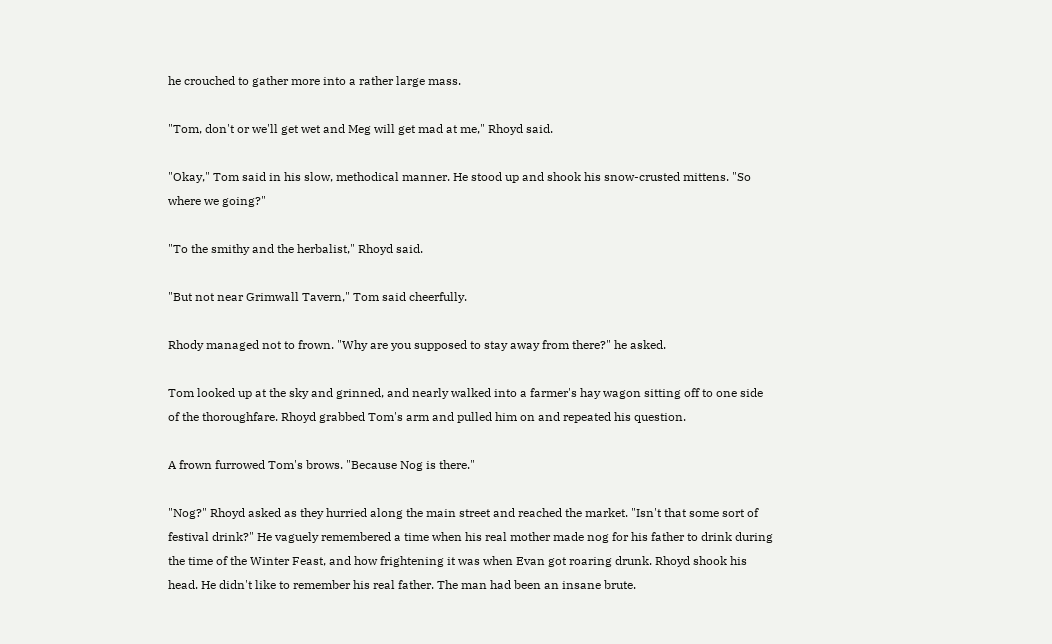he crouched to gather more into a rather large mass.

"Tom, don't or we'll get wet and Meg will get mad at me," Rhoyd said.

"Okay," Tom said in his slow, methodical manner. He stood up and shook his snow-crusted mittens. "So where we going?"

"To the smithy and the herbalist," Rhoyd said.

"But not near Grimwall Tavern," Tom said cheerfully.

Rhody managed not to frown. "Why are you supposed to stay away from there?" he asked.

Tom looked up at the sky and grinned, and nearly walked into a farmer's hay wagon sitting off to one side of the thoroughfare. Rhoyd grabbed Tom's arm and pulled him on and repeated his question.

A frown furrowed Tom's brows. "Because Nog is there."

"Nog?" Rhoyd asked as they hurried along the main street and reached the market. "Isn't that some sort of festival drink?" He vaguely remembered a time when his real mother made nog for his father to drink during the time of the Winter Feast, and how frightening it was when Evan got roaring drunk. Rhoyd shook his head. He didn't like to remember his real father. The man had been an insane brute.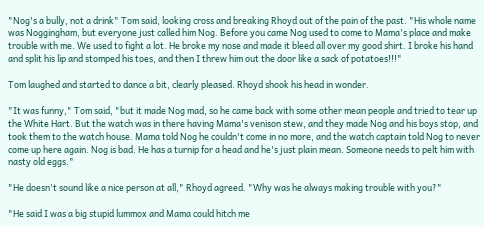"Nog's a bully, not a drink" Tom said, looking cross and breaking Rhoyd out of the pain of the past. "His whole name was Noggingham, but everyone just called him Nog. Before you came Nog used to come to Mama's place and make trouble with me. We used to fight a lot. He broke my nose and made it bleed all over my good shirt. I broke his hand and split his lip and stomped his toes, and then I threw him out the door like a sack of potatoes!!!"

Tom laughed and started to dance a bit, clearly pleased. Rhoyd shook his head in wonder.

"It was funny," Tom said, "but it made Nog mad, so he came back with some other mean people and tried to tear up the White Hart. But the watch was in there having Mama's venison stew, and they made Nog and his boys stop, and took them to the watch house. Mama told Nog he couldn't come in no more, and the watch captain told Nog to never come up here again. Nog is bad. He has a turnip for a head and he's just plain mean. Someone needs to pelt him with nasty old eggs."

"He doesn't sound like a nice person at all," Rhoyd agreed. "Why was he always making trouble with you?"

"He said I was a big stupid lummox and Mama could hitch me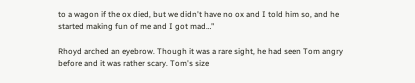to a wagon if the ox died, but we didn't have no ox and I told him so, and he started making fun of me and I got mad…"

Rhoyd arched an eyebrow. Though it was a rare sight, he had seen Tom angry before and it was rather scary. Tom's size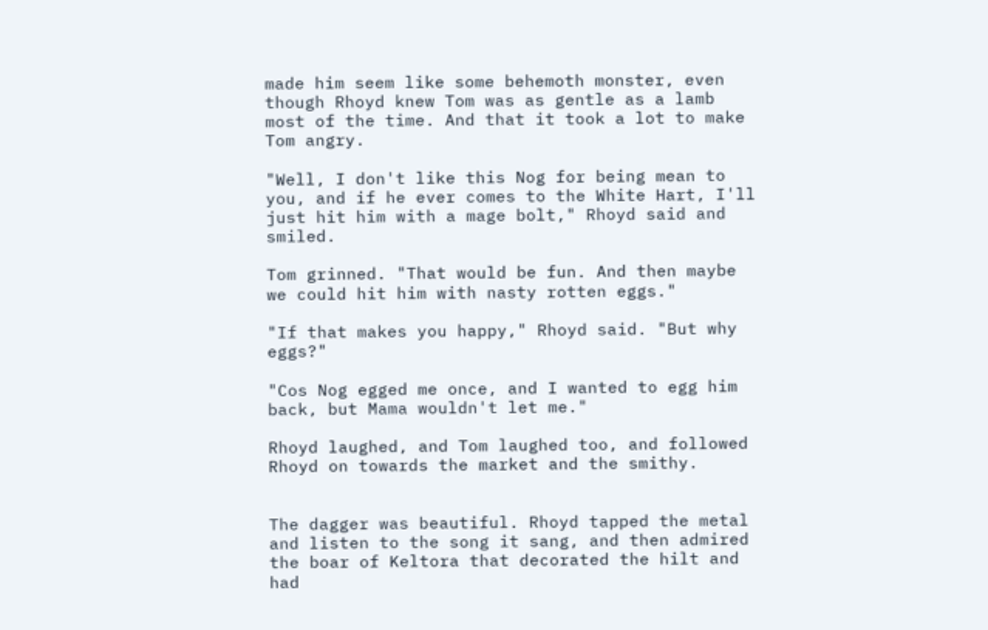made him seem like some behemoth monster, even though Rhoyd knew Tom was as gentle as a lamb most of the time. And that it took a lot to make Tom angry.

"Well, I don't like this Nog for being mean to you, and if he ever comes to the White Hart, I'll just hit him with a mage bolt," Rhoyd said and smiled.

Tom grinned. "That would be fun. And then maybe we could hit him with nasty rotten eggs."

"If that makes you happy," Rhoyd said. "But why eggs?"

"Cos Nog egged me once, and I wanted to egg him back, but Mama wouldn't let me."

Rhoyd laughed, and Tom laughed too, and followed Rhoyd on towards the market and the smithy.


The dagger was beautiful. Rhoyd tapped the metal and listen to the song it sang, and then admired the boar of Keltora that decorated the hilt and had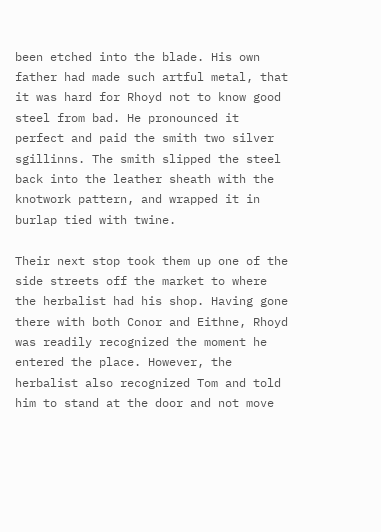been etched into the blade. His own father had made such artful metal, that it was hard for Rhoyd not to know good steel from bad. He pronounced it perfect and paid the smith two silver sgillinns. The smith slipped the steel back into the leather sheath with the knotwork pattern, and wrapped it in burlap tied with twine.

Their next stop took them up one of the side streets off the market to where the herbalist had his shop. Having gone there with both Conor and Eithne, Rhoyd was readily recognized the moment he entered the place. However, the herbalist also recognized Tom and told him to stand at the door and not move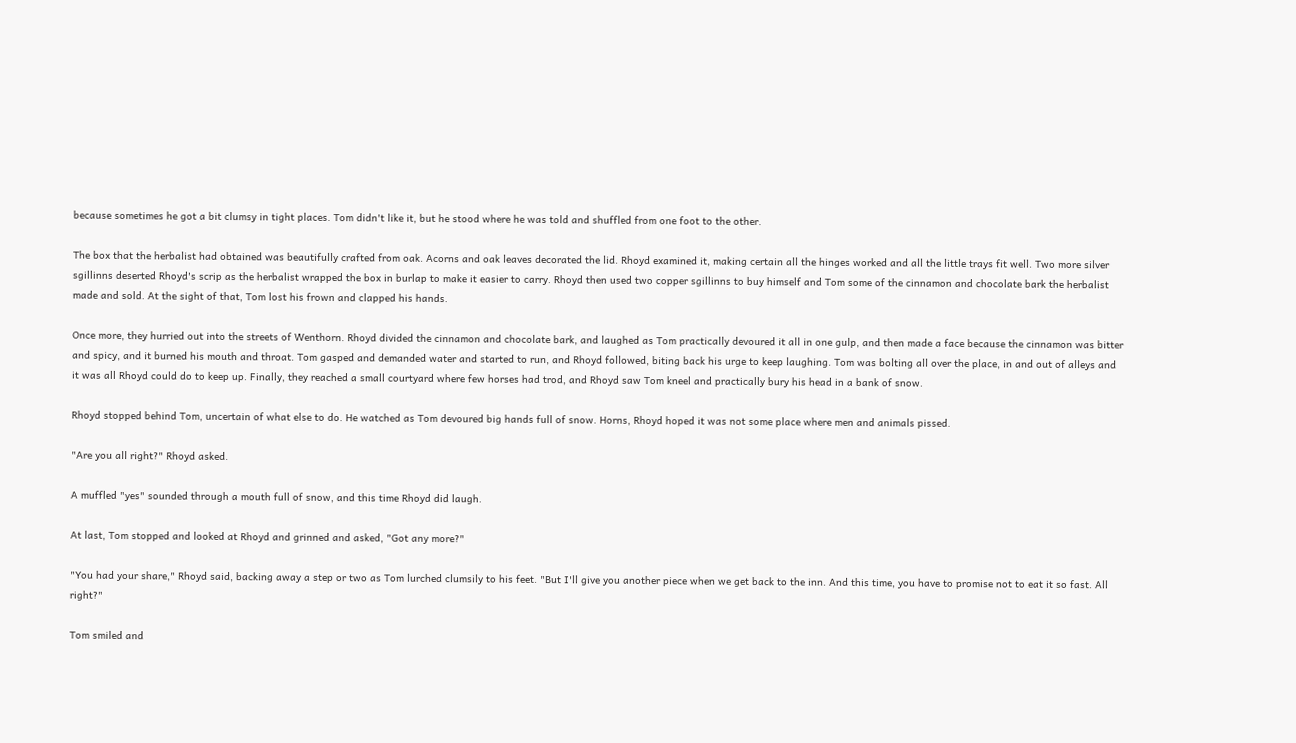because sometimes he got a bit clumsy in tight places. Tom didn't like it, but he stood where he was told and shuffled from one foot to the other.

The box that the herbalist had obtained was beautifully crafted from oak. Acorns and oak leaves decorated the lid. Rhoyd examined it, making certain all the hinges worked and all the little trays fit well. Two more silver sgillinns deserted Rhoyd's scrip as the herbalist wrapped the box in burlap to make it easier to carry. Rhoyd then used two copper sgillinns to buy himself and Tom some of the cinnamon and chocolate bark the herbalist made and sold. At the sight of that, Tom lost his frown and clapped his hands.

Once more, they hurried out into the streets of Wenthorn. Rhoyd divided the cinnamon and chocolate bark, and laughed as Tom practically devoured it all in one gulp, and then made a face because the cinnamon was bitter and spicy, and it burned his mouth and throat. Tom gasped and demanded water and started to run, and Rhoyd followed, biting back his urge to keep laughing. Tom was bolting all over the place, in and out of alleys and it was all Rhoyd could do to keep up. Finally, they reached a small courtyard where few horses had trod, and Rhoyd saw Tom kneel and practically bury his head in a bank of snow.

Rhoyd stopped behind Tom, uncertain of what else to do. He watched as Tom devoured big hands full of snow. Horns, Rhoyd hoped it was not some place where men and animals pissed.

"Are you all right?" Rhoyd asked.

A muffled "yes" sounded through a mouth full of snow, and this time Rhoyd did laugh.

At last, Tom stopped and looked at Rhoyd and grinned and asked, "Got any more?"

"You had your share," Rhoyd said, backing away a step or two as Tom lurched clumsily to his feet. "But I'll give you another piece when we get back to the inn. And this time, you have to promise not to eat it so fast. All right?"

Tom smiled and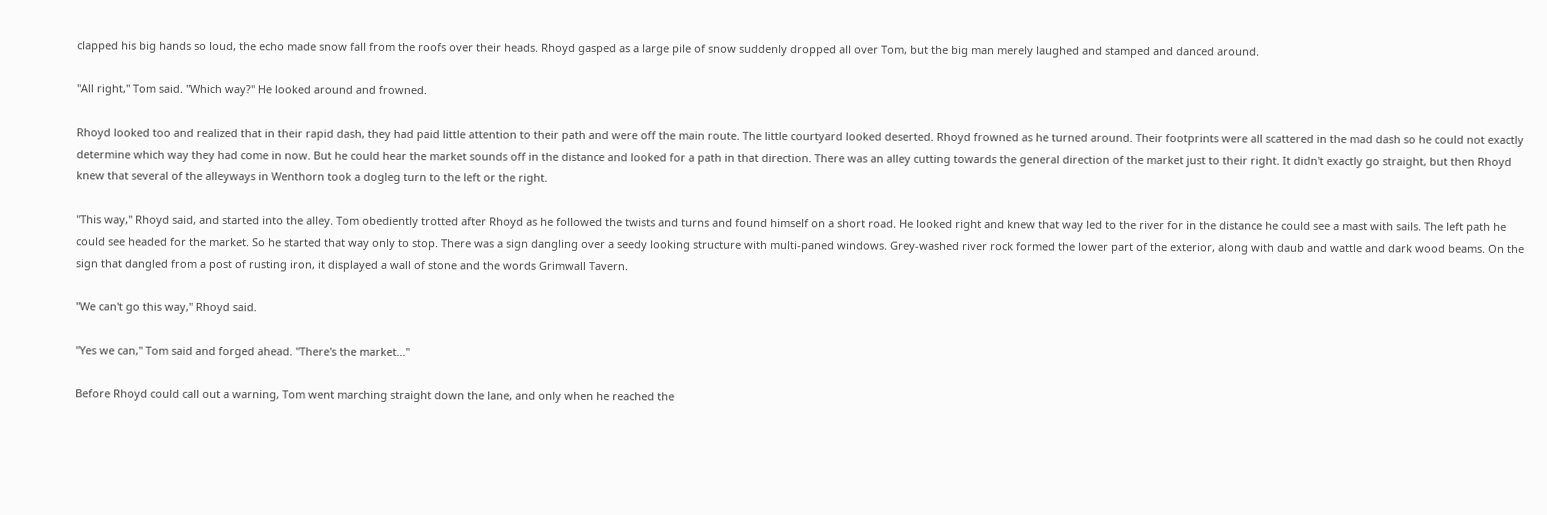clapped his big hands so loud, the echo made snow fall from the roofs over their heads. Rhoyd gasped as a large pile of snow suddenly dropped all over Tom, but the big man merely laughed and stamped and danced around.

"All right," Tom said. "Which way?" He looked around and frowned.

Rhoyd looked too and realized that in their rapid dash, they had paid little attention to their path and were off the main route. The little courtyard looked deserted. Rhoyd frowned as he turned around. Their footprints were all scattered in the mad dash so he could not exactly determine which way they had come in now. But he could hear the market sounds off in the distance and looked for a path in that direction. There was an alley cutting towards the general direction of the market just to their right. It didn't exactly go straight, but then Rhoyd knew that several of the alleyways in Wenthorn took a dogleg turn to the left or the right.

"This way," Rhoyd said, and started into the alley. Tom obediently trotted after Rhoyd as he followed the twists and turns and found himself on a short road. He looked right and knew that way led to the river for in the distance he could see a mast with sails. The left path he could see headed for the market. So he started that way only to stop. There was a sign dangling over a seedy looking structure with multi-paned windows. Grey-washed river rock formed the lower part of the exterior, along with daub and wattle and dark wood beams. On the sign that dangled from a post of rusting iron, it displayed a wall of stone and the words Grimwall Tavern.

"We can't go this way," Rhoyd said.

"Yes we can," Tom said and forged ahead. "There's the market…"

Before Rhoyd could call out a warning, Tom went marching straight down the lane, and only when he reached the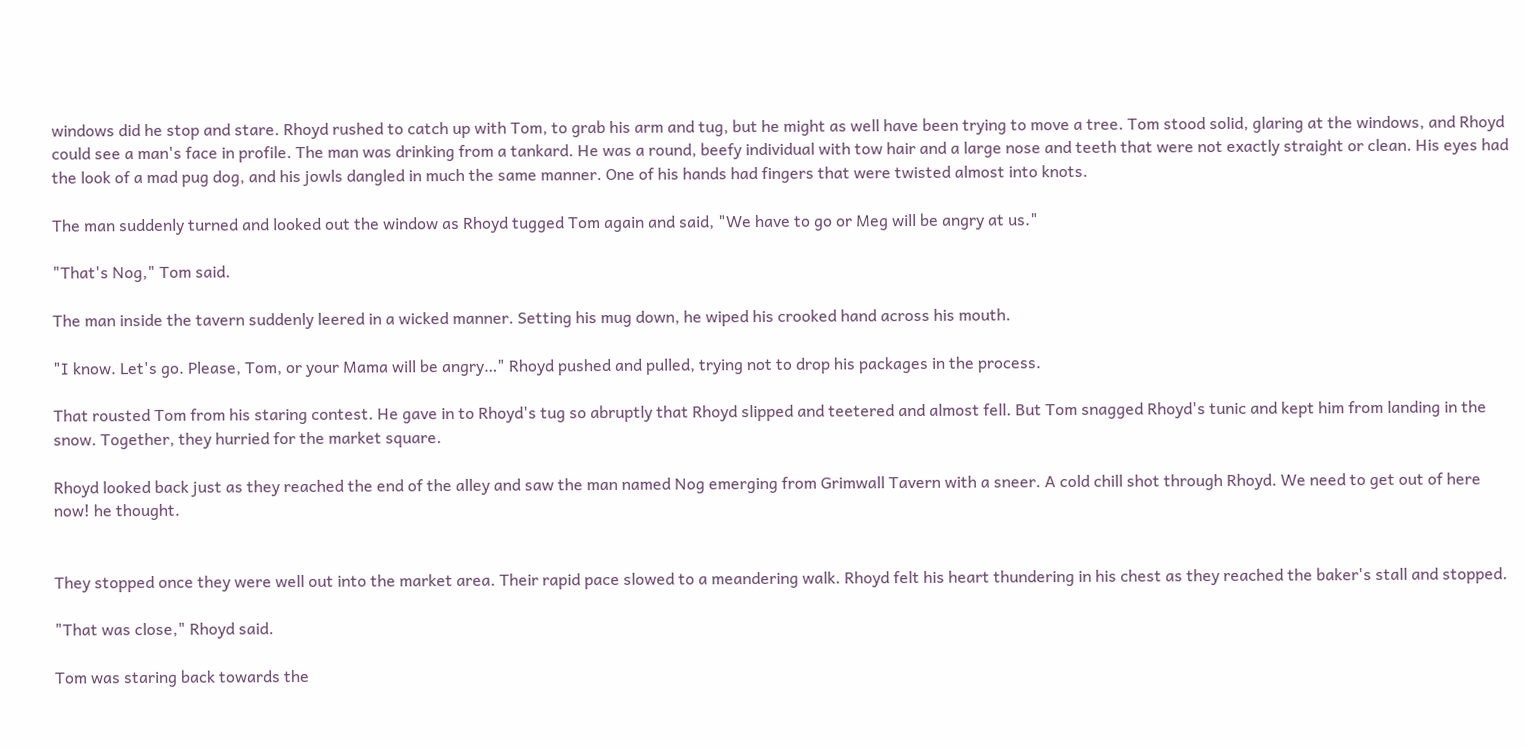windows did he stop and stare. Rhoyd rushed to catch up with Tom, to grab his arm and tug, but he might as well have been trying to move a tree. Tom stood solid, glaring at the windows, and Rhoyd could see a man's face in profile. The man was drinking from a tankard. He was a round, beefy individual with tow hair and a large nose and teeth that were not exactly straight or clean. His eyes had the look of a mad pug dog, and his jowls dangled in much the same manner. One of his hands had fingers that were twisted almost into knots.

The man suddenly turned and looked out the window as Rhoyd tugged Tom again and said, "We have to go or Meg will be angry at us."

"That's Nog," Tom said.

The man inside the tavern suddenly leered in a wicked manner. Setting his mug down, he wiped his crooked hand across his mouth.

"I know. Let's go. Please, Tom, or your Mama will be angry…" Rhoyd pushed and pulled, trying not to drop his packages in the process.

That rousted Tom from his staring contest. He gave in to Rhoyd's tug so abruptly that Rhoyd slipped and teetered and almost fell. But Tom snagged Rhoyd's tunic and kept him from landing in the snow. Together, they hurried for the market square.

Rhoyd looked back just as they reached the end of the alley and saw the man named Nog emerging from Grimwall Tavern with a sneer. A cold chill shot through Rhoyd. We need to get out of here now! he thought.


They stopped once they were well out into the market area. Their rapid pace slowed to a meandering walk. Rhoyd felt his heart thundering in his chest as they reached the baker's stall and stopped.

"That was close," Rhoyd said.

Tom was staring back towards the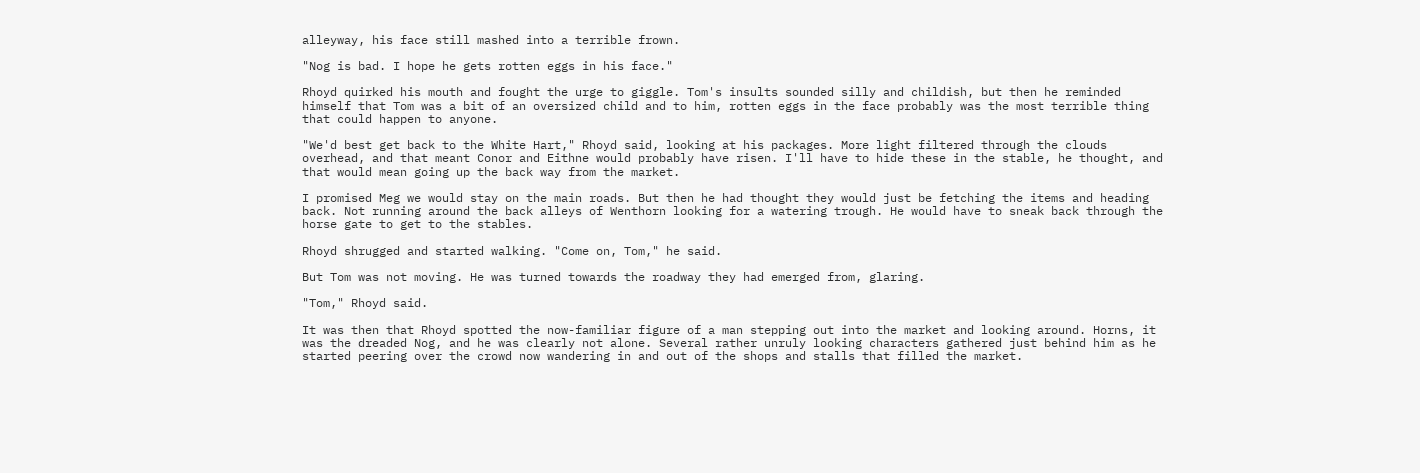alleyway, his face still mashed into a terrible frown.

"Nog is bad. I hope he gets rotten eggs in his face."

Rhoyd quirked his mouth and fought the urge to giggle. Tom's insults sounded silly and childish, but then he reminded himself that Tom was a bit of an oversized child and to him, rotten eggs in the face probably was the most terrible thing that could happen to anyone.

"We'd best get back to the White Hart," Rhoyd said, looking at his packages. More light filtered through the clouds overhead, and that meant Conor and Eithne would probably have risen. I'll have to hide these in the stable, he thought, and that would mean going up the back way from the market.

I promised Meg we would stay on the main roads. But then he had thought they would just be fetching the items and heading back. Not running around the back alleys of Wenthorn looking for a watering trough. He would have to sneak back through the horse gate to get to the stables.

Rhoyd shrugged and started walking. "Come on, Tom," he said.

But Tom was not moving. He was turned towards the roadway they had emerged from, glaring.

"Tom," Rhoyd said.

It was then that Rhoyd spotted the now-familiar figure of a man stepping out into the market and looking around. Horns, it was the dreaded Nog, and he was clearly not alone. Several rather unruly looking characters gathered just behind him as he started peering over the crowd now wandering in and out of the shops and stalls that filled the market.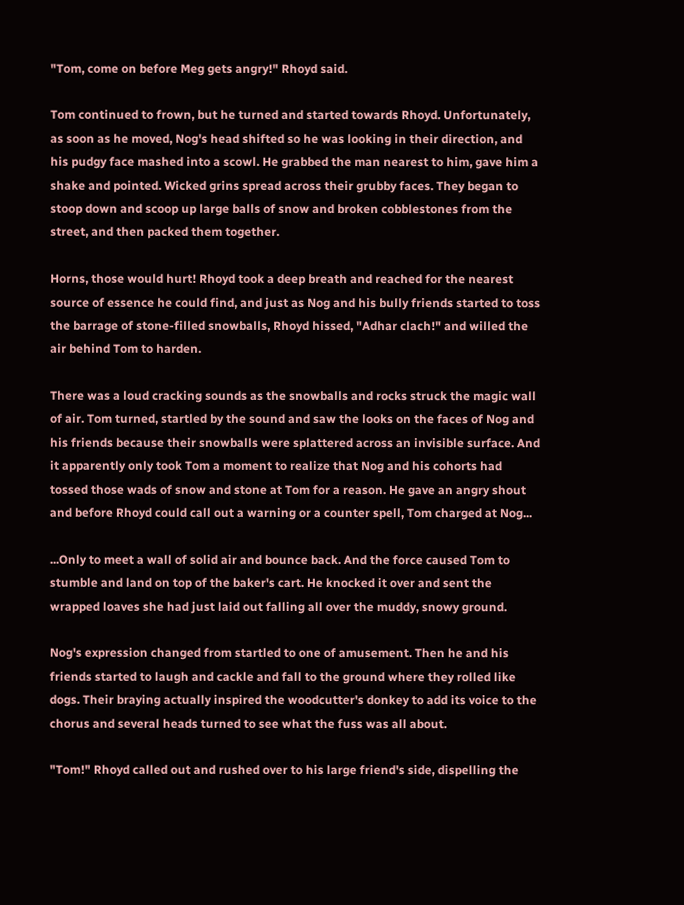"Tom, come on before Meg gets angry!" Rhoyd said.

Tom continued to frown, but he turned and started towards Rhoyd. Unfortunately, as soon as he moved, Nog's head shifted so he was looking in their direction, and his pudgy face mashed into a scowl. He grabbed the man nearest to him, gave him a shake and pointed. Wicked grins spread across their grubby faces. They began to stoop down and scoop up large balls of snow and broken cobblestones from the street, and then packed them together.

Horns, those would hurt! Rhoyd took a deep breath and reached for the nearest source of essence he could find, and just as Nog and his bully friends started to toss the barrage of stone-filled snowballs, Rhoyd hissed, "Adhar clach!" and willed the air behind Tom to harden.

There was a loud cracking sounds as the snowballs and rocks struck the magic wall of air. Tom turned, startled by the sound and saw the looks on the faces of Nog and his friends because their snowballs were splattered across an invisible surface. And it apparently only took Tom a moment to realize that Nog and his cohorts had tossed those wads of snow and stone at Tom for a reason. He gave an angry shout and before Rhoyd could call out a warning or a counter spell, Tom charged at Nog...

...Only to meet a wall of solid air and bounce back. And the force caused Tom to stumble and land on top of the baker's cart. He knocked it over and sent the wrapped loaves she had just laid out falling all over the muddy, snowy ground.

Nog's expression changed from startled to one of amusement. Then he and his friends started to laugh and cackle and fall to the ground where they rolled like dogs. Their braying actually inspired the woodcutter's donkey to add its voice to the chorus and several heads turned to see what the fuss was all about.

"Tom!" Rhoyd called out and rushed over to his large friend's side, dispelling the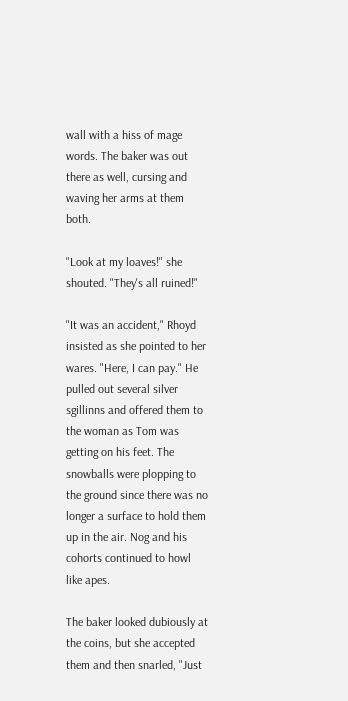wall with a hiss of mage words. The baker was out there as well, cursing and waving her arms at them both.

"Look at my loaves!" she shouted. "They's all ruined!"

"It was an accident," Rhoyd insisted as she pointed to her wares. "Here, I can pay." He pulled out several silver sgillinns and offered them to the woman as Tom was getting on his feet. The snowballs were plopping to the ground since there was no longer a surface to hold them up in the air. Nog and his cohorts continued to howl like apes.

The baker looked dubiously at the coins, but she accepted them and then snarled, "Just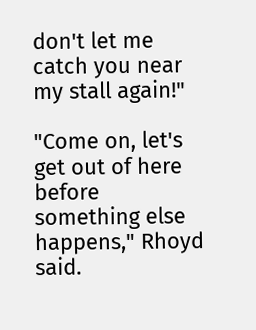don't let me catch you near my stall again!"

"Come on, let's get out of here before something else happens," Rhoyd said.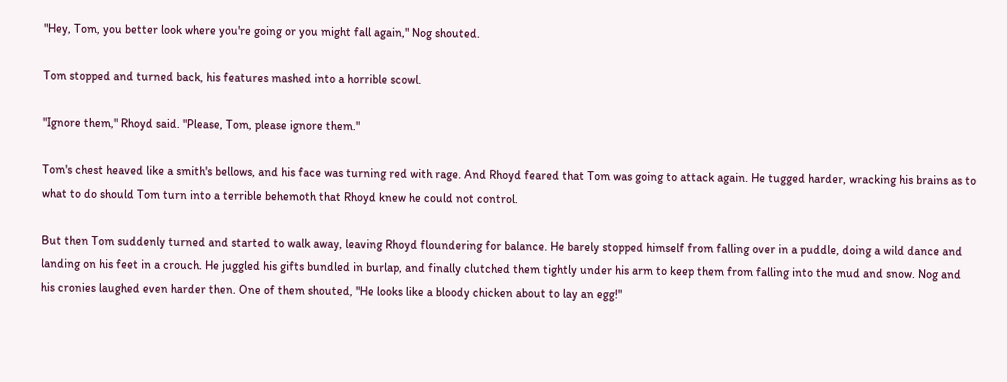"Hey, Tom, you better look where you're going or you might fall again," Nog shouted.

Tom stopped and turned back, his features mashed into a horrible scowl.

"Ignore them," Rhoyd said. "Please, Tom, please ignore them."

Tom's chest heaved like a smith's bellows, and his face was turning red with rage. And Rhoyd feared that Tom was going to attack again. He tugged harder, wracking his brains as to what to do should Tom turn into a terrible behemoth that Rhoyd knew he could not control.

But then Tom suddenly turned and started to walk away, leaving Rhoyd floundering for balance. He barely stopped himself from falling over in a puddle, doing a wild dance and landing on his feet in a crouch. He juggled his gifts bundled in burlap, and finally clutched them tightly under his arm to keep them from falling into the mud and snow. Nog and his cronies laughed even harder then. One of them shouted, "He looks like a bloody chicken about to lay an egg!"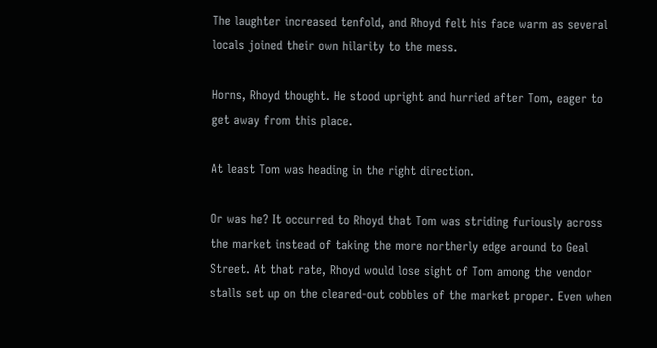The laughter increased tenfold, and Rhoyd felt his face warm as several locals joined their own hilarity to the mess.

Horns, Rhoyd thought. He stood upright and hurried after Tom, eager to get away from this place.

At least Tom was heading in the right direction.

Or was he? It occurred to Rhoyd that Tom was striding furiously across the market instead of taking the more northerly edge around to Geal Street. At that rate, Rhoyd would lose sight of Tom among the vendor stalls set up on the cleared-out cobbles of the market proper. Even when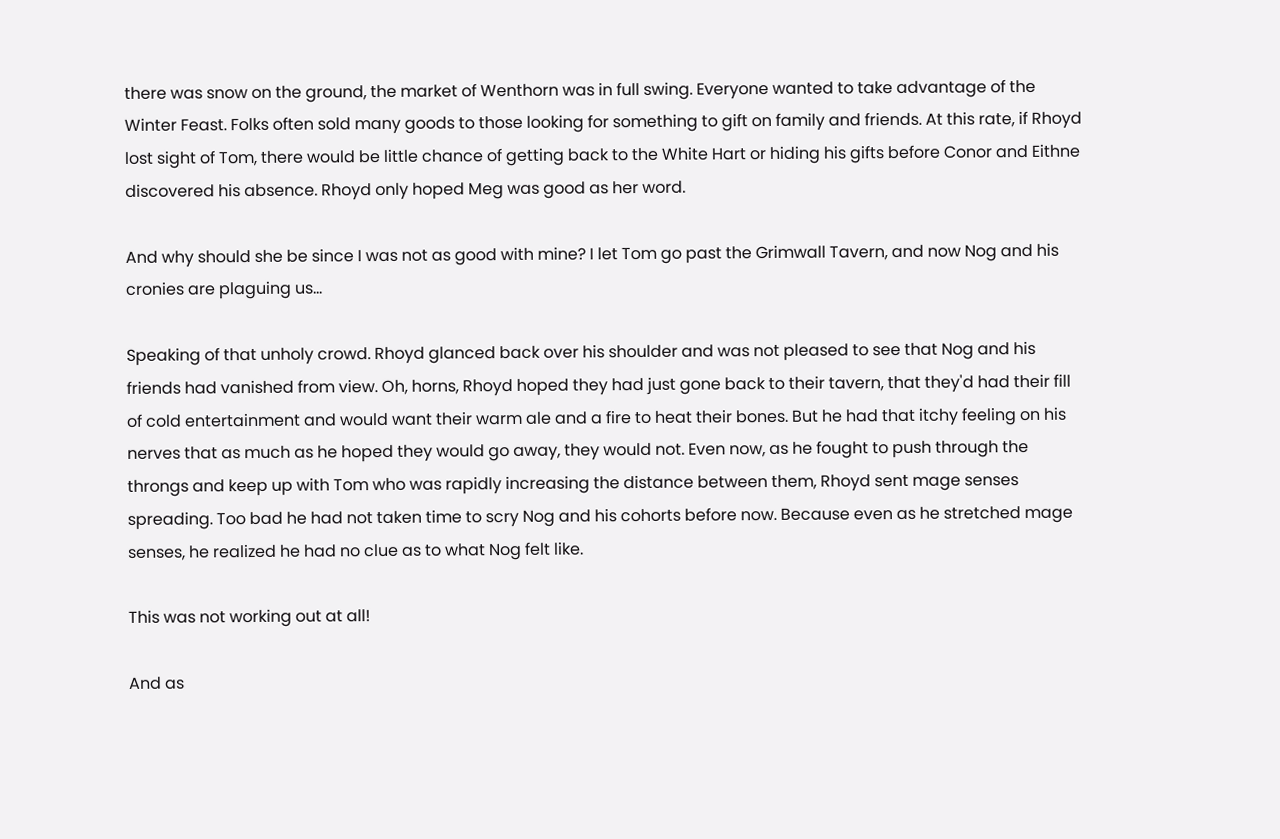there was snow on the ground, the market of Wenthorn was in full swing. Everyone wanted to take advantage of the Winter Feast. Folks often sold many goods to those looking for something to gift on family and friends. At this rate, if Rhoyd lost sight of Tom, there would be little chance of getting back to the White Hart or hiding his gifts before Conor and Eithne discovered his absence. Rhoyd only hoped Meg was good as her word.

And why should she be since I was not as good with mine? I let Tom go past the Grimwall Tavern, and now Nog and his cronies are plaguing us...

Speaking of that unholy crowd. Rhoyd glanced back over his shoulder and was not pleased to see that Nog and his friends had vanished from view. Oh, horns, Rhoyd hoped they had just gone back to their tavern, that they'd had their fill of cold entertainment and would want their warm ale and a fire to heat their bones. But he had that itchy feeling on his nerves that as much as he hoped they would go away, they would not. Even now, as he fought to push through the throngs and keep up with Tom who was rapidly increasing the distance between them, Rhoyd sent mage senses spreading. Too bad he had not taken time to scry Nog and his cohorts before now. Because even as he stretched mage senses, he realized he had no clue as to what Nog felt like.

This was not working out at all!

And as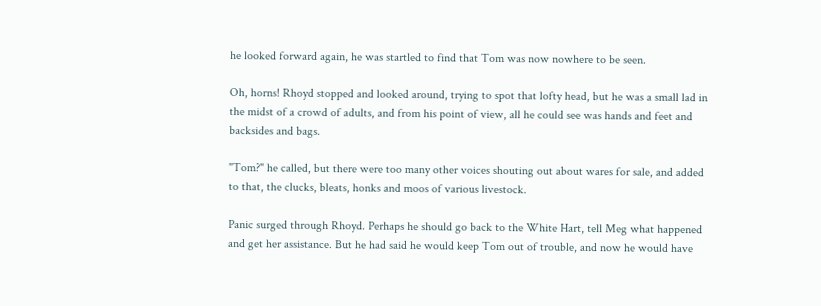he looked forward again, he was startled to find that Tom was now nowhere to be seen.

Oh, horns! Rhoyd stopped and looked around, trying to spot that lofty head, but he was a small lad in the midst of a crowd of adults, and from his point of view, all he could see was hands and feet and backsides and bags.

"Tom?" he called, but there were too many other voices shouting out about wares for sale, and added to that, the clucks, bleats, honks and moos of various livestock.

Panic surged through Rhoyd. Perhaps he should go back to the White Hart, tell Meg what happened and get her assistance. But he had said he would keep Tom out of trouble, and now he would have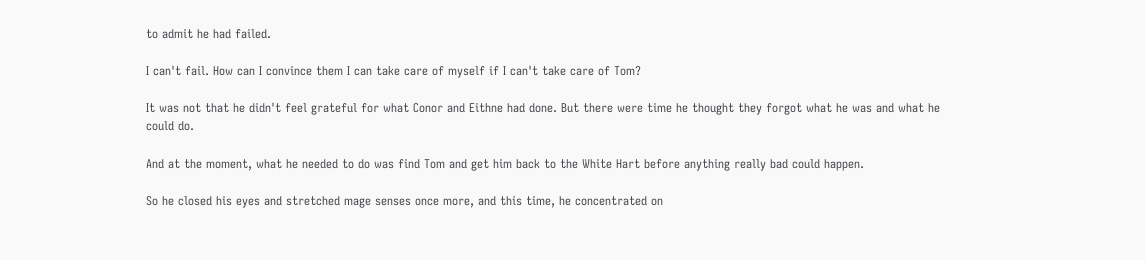to admit he had failed.

I can't fail. How can I convince them I can take care of myself if I can't take care of Tom?

It was not that he didn't feel grateful for what Conor and Eithne had done. But there were time he thought they forgot what he was and what he could do.

And at the moment, what he needed to do was find Tom and get him back to the White Hart before anything really bad could happen.

So he closed his eyes and stretched mage senses once more, and this time, he concentrated on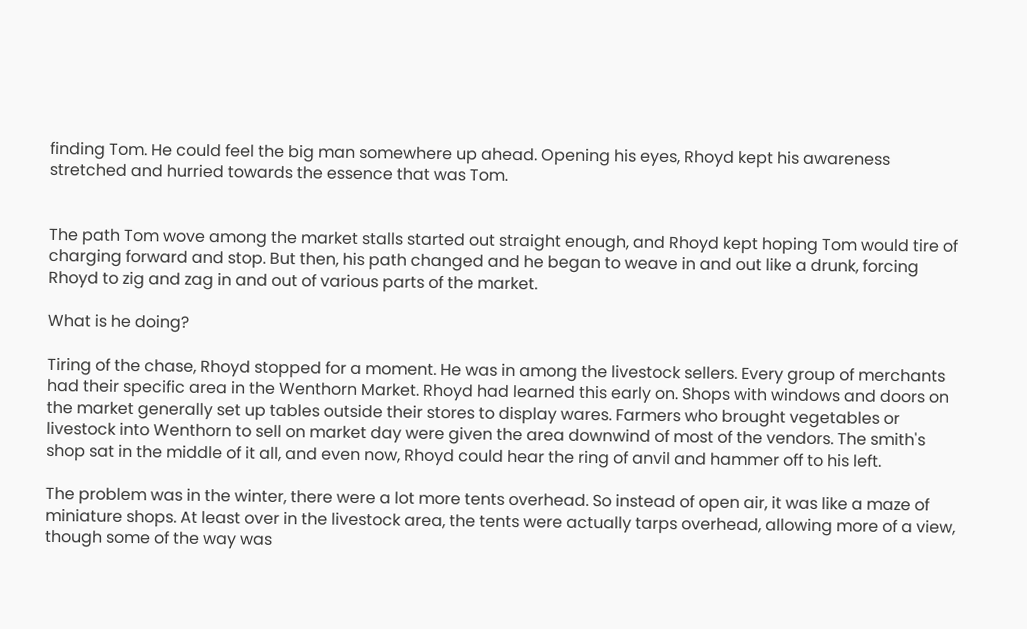finding Tom. He could feel the big man somewhere up ahead. Opening his eyes, Rhoyd kept his awareness stretched and hurried towards the essence that was Tom.


The path Tom wove among the market stalls started out straight enough, and Rhoyd kept hoping Tom would tire of charging forward and stop. But then, his path changed and he began to weave in and out like a drunk, forcing Rhoyd to zig and zag in and out of various parts of the market.

What is he doing?

Tiring of the chase, Rhoyd stopped for a moment. He was in among the livestock sellers. Every group of merchants had their specific area in the Wenthorn Market. Rhoyd had learned this early on. Shops with windows and doors on the market generally set up tables outside their stores to display wares. Farmers who brought vegetables or livestock into Wenthorn to sell on market day were given the area downwind of most of the vendors. The smith's shop sat in the middle of it all, and even now, Rhoyd could hear the ring of anvil and hammer off to his left.

The problem was in the winter, there were a lot more tents overhead. So instead of open air, it was like a maze of miniature shops. At least over in the livestock area, the tents were actually tarps overhead, allowing more of a view, though some of the way was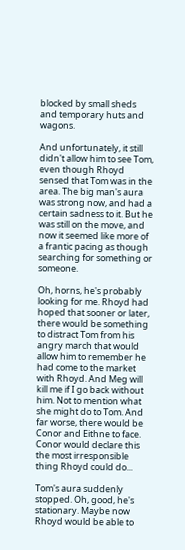blocked by small sheds and temporary huts and wagons.

And unfortunately, it still didn't allow him to see Tom, even though Rhoyd sensed that Tom was in the area. The big man's aura was strong now, and had a certain sadness to it. But he was still on the move, and now it seemed like more of a frantic pacing as though searching for something or someone.

Oh, horns, he's probably looking for me. Rhoyd had hoped that sooner or later, there would be something to distract Tom from his angry march that would allow him to remember he had come to the market with Rhoyd. And Meg will kill me if I go back without him. Not to mention what she might do to Tom. And far worse, there would be Conor and Eithne to face. Conor would declare this the most irresponsible thing Rhoyd could do...

Tom's aura suddenly stopped. Oh, good, he's stationary. Maybe now Rhoyd would be able to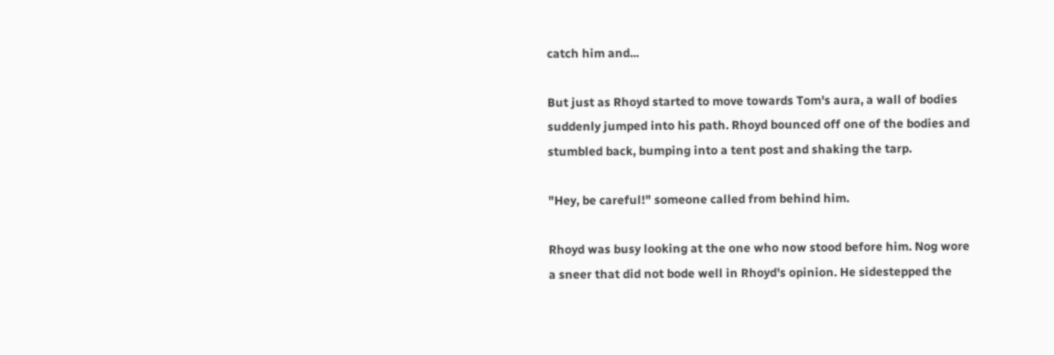catch him and...

But just as Rhoyd started to move towards Tom's aura, a wall of bodies suddenly jumped into his path. Rhoyd bounced off one of the bodies and stumbled back, bumping into a tent post and shaking the tarp.

"Hey, be careful!" someone called from behind him.

Rhoyd was busy looking at the one who now stood before him. Nog wore a sneer that did not bode well in Rhoyd's opinion. He sidestepped the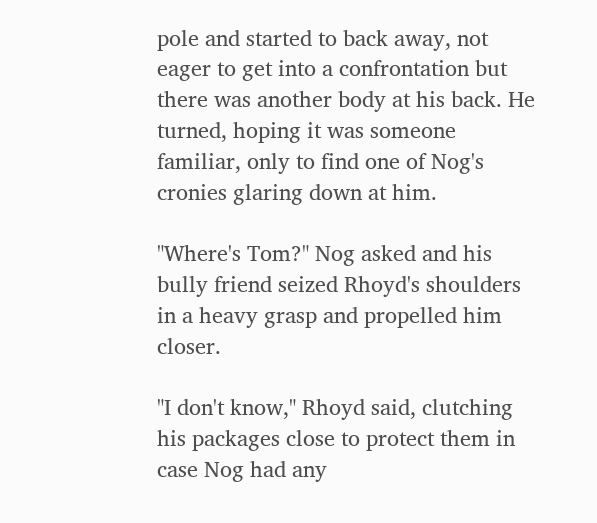pole and started to back away, not eager to get into a confrontation but there was another body at his back. He turned, hoping it was someone familiar, only to find one of Nog's cronies glaring down at him.

"Where's Tom?" Nog asked and his bully friend seized Rhoyd's shoulders in a heavy grasp and propelled him closer.

"I don't know," Rhoyd said, clutching his packages close to protect them in case Nog had any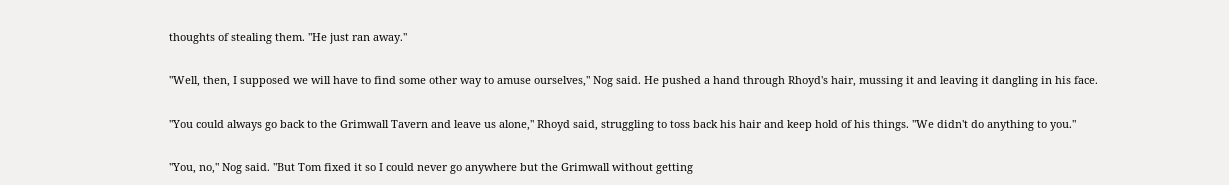thoughts of stealing them. "He just ran away."

"Well, then, I supposed we will have to find some other way to amuse ourselves," Nog said. He pushed a hand through Rhoyd's hair, mussing it and leaving it dangling in his face.

"You could always go back to the Grimwall Tavern and leave us alone," Rhoyd said, struggling to toss back his hair and keep hold of his things. "We didn't do anything to you."

"You, no," Nog said. "But Tom fixed it so I could never go anywhere but the Grimwall without getting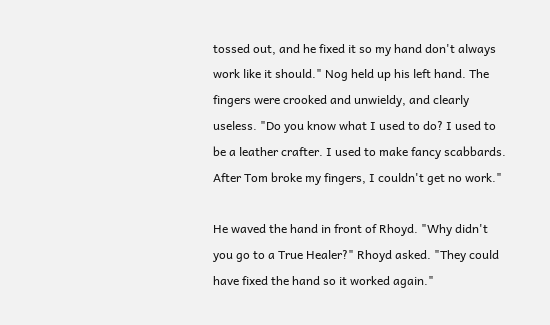tossed out, and he fixed it so my hand don't always work like it should." Nog held up his left hand. The fingers were crooked and unwieldy, and clearly useless. "Do you know what I used to do? I used to be a leather crafter. I used to make fancy scabbards. After Tom broke my fingers, I couldn't get no work."

He waved the hand in front of Rhoyd. "Why didn't you go to a True Healer?" Rhoyd asked. "They could have fixed the hand so it worked again."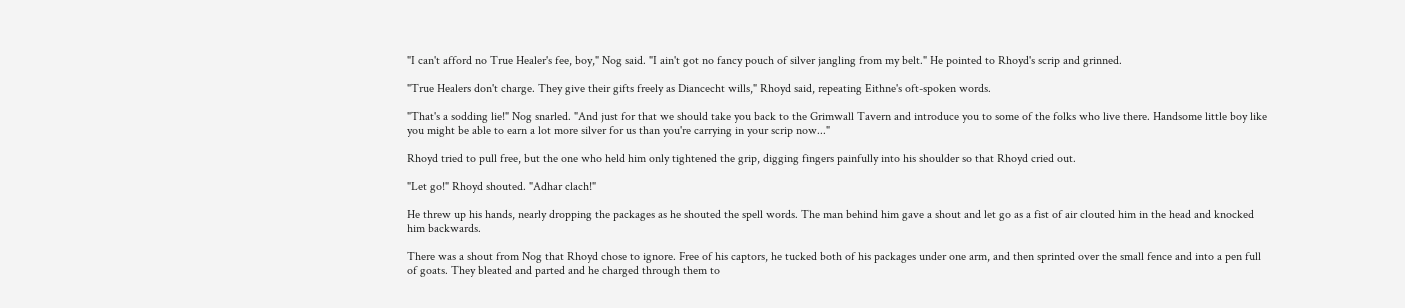"I can't afford no True Healer's fee, boy," Nog said. "I ain't got no fancy pouch of silver jangling from my belt." He pointed to Rhoyd's scrip and grinned.

"True Healers don't charge. They give their gifts freely as Diancecht wills," Rhoyd said, repeating Eithne's oft-spoken words.

"That's a sodding lie!" Nog snarled. "And just for that we should take you back to the Grimwall Tavern and introduce you to some of the folks who live there. Handsome little boy like you might be able to earn a lot more silver for us than you're carrying in your scrip now..."

Rhoyd tried to pull free, but the one who held him only tightened the grip, digging fingers painfully into his shoulder so that Rhoyd cried out.

"Let go!" Rhoyd shouted. "Adhar clach!"

He threw up his hands, nearly dropping the packages as he shouted the spell words. The man behind him gave a shout and let go as a fist of air clouted him in the head and knocked him backwards.

There was a shout from Nog that Rhoyd chose to ignore. Free of his captors, he tucked both of his packages under one arm, and then sprinted over the small fence and into a pen full of goats. They bleated and parted and he charged through them to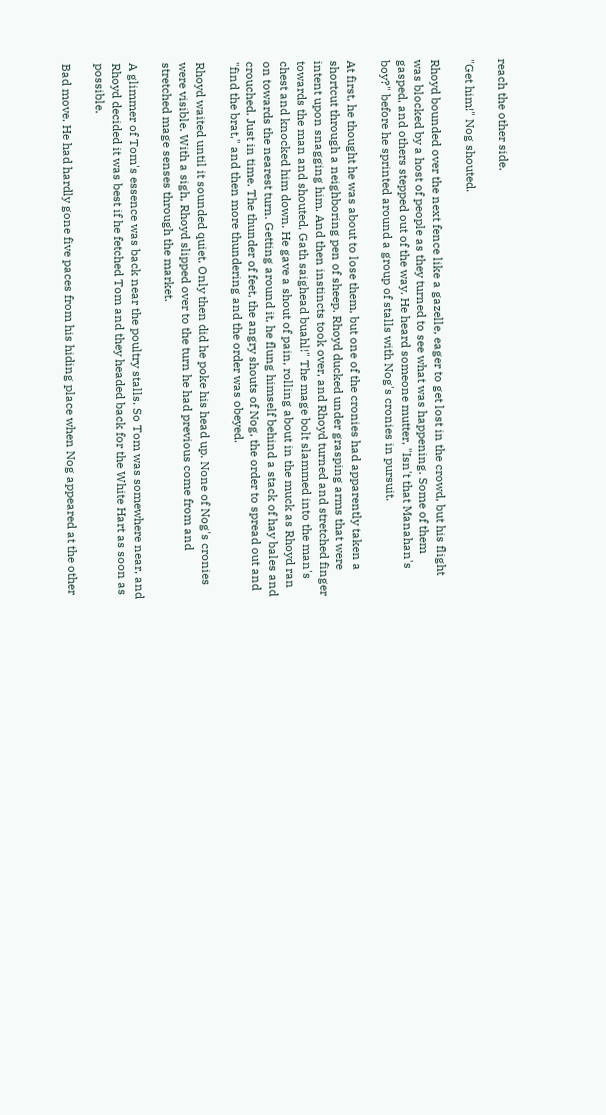reach the other side.

"Get him!" Nog shouted.

Rhoyd bounded over the next fence like a gazelle, eager to get lost in the crowd, but his flight was blocked by a host of people as they turned to see what was happening. Some of them gasped, and others stepped out of the way. He heard someone mutter, "Isn't that Manahan's boy?" before he sprinted around a group of stalls with Nog's cronies in pursuit.

At first, he thought he was about to lose them, but one of the cronies had apparently taken a shortcut through a neighboring pen of sheep. Rhoyd ducked under grasping arms that were intent upon snagging him. And then instincts took over, and Rhoyd turned and stretched finger towards the man and shouted, Gath saighead buahl!" The mage bolt slammed into the man's chest and knocked him down. He gave a shout of pain, rolling about in the muck as Rhoyd ran on towards the nearest turn. Getting around it, he flung himself behind a stack of hay bales and crouched. Just in time. The thunder of feet, the angry shouts of Nog, the order to spread out and "find the brat," and then more thundering and the order was obeyed.

Rhoyd waited until it sounded quiet. Only then did he poke his head up. None of Nog's cronies were visible. With a sigh, Rhoyd slipped over to the turn he had previous come from and stretched mage senses through the market.

A glimmer of Tom's essence was back near the poultry stalls. So Tom was somewhere near, and Rhoyd decided it was best if he fetched Tom and they headed back for the White Hart as soon as possible.

Bad move. He had hardly gone five paces from his hiding place when Nog appeared at the other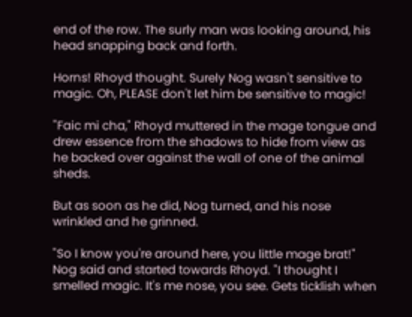end of the row. The surly man was looking around, his head snapping back and forth.

Horns! Rhoyd thought. Surely Nog wasn't sensitive to magic. Oh, PLEASE don't let him be sensitive to magic!

"Faic mi cha," Rhoyd muttered in the mage tongue and drew essence from the shadows to hide from view as he backed over against the wall of one of the animal sheds.

But as soon as he did, Nog turned, and his nose wrinkled and he grinned.

"So I know you're around here, you little mage brat!" Nog said and started towards Rhoyd. "I thought I smelled magic. It's me nose, you see. Gets ticklish when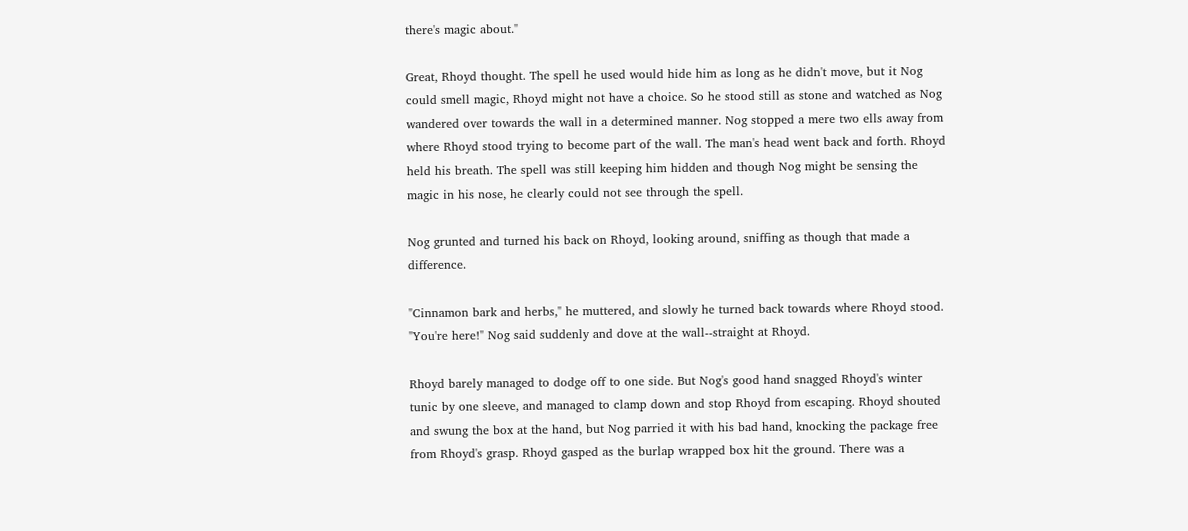there's magic about."

Great, Rhoyd thought. The spell he used would hide him as long as he didn't move, but it Nog could smell magic, Rhoyd might not have a choice. So he stood still as stone and watched as Nog wandered over towards the wall in a determined manner. Nog stopped a mere two ells away from where Rhoyd stood trying to become part of the wall. The man's head went back and forth. Rhoyd held his breath. The spell was still keeping him hidden and though Nog might be sensing the magic in his nose, he clearly could not see through the spell.

Nog grunted and turned his back on Rhoyd, looking around, sniffing as though that made a difference.

"Cinnamon bark and herbs," he muttered, and slowly he turned back towards where Rhoyd stood. "You're here!" Nog said suddenly and dove at the wall--straight at Rhoyd.

Rhoyd barely managed to dodge off to one side. But Nog's good hand snagged Rhoyd's winter tunic by one sleeve, and managed to clamp down and stop Rhoyd from escaping. Rhoyd shouted and swung the box at the hand, but Nog parried it with his bad hand, knocking the package free from Rhoyd's grasp. Rhoyd gasped as the burlap wrapped box hit the ground. There was a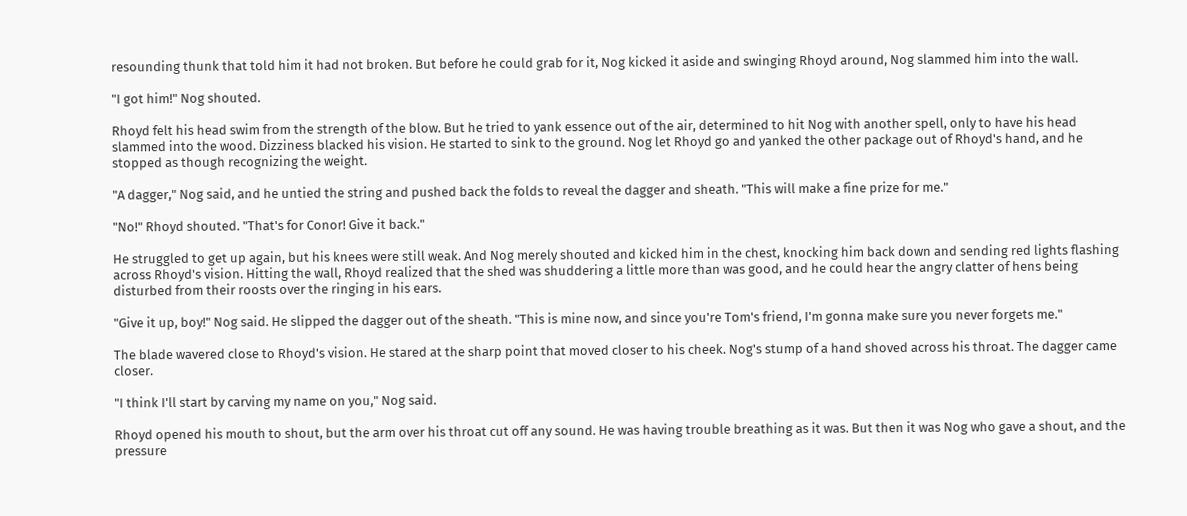resounding thunk that told him it had not broken. But before he could grab for it, Nog kicked it aside and swinging Rhoyd around, Nog slammed him into the wall.

"I got him!" Nog shouted.

Rhoyd felt his head swim from the strength of the blow. But he tried to yank essence out of the air, determined to hit Nog with another spell, only to have his head slammed into the wood. Dizziness blacked his vision. He started to sink to the ground. Nog let Rhoyd go and yanked the other package out of Rhoyd's hand, and he stopped as though recognizing the weight.

"A dagger," Nog said, and he untied the string and pushed back the folds to reveal the dagger and sheath. "This will make a fine prize for me."

"No!" Rhoyd shouted. "That's for Conor! Give it back."

He struggled to get up again, but his knees were still weak. And Nog merely shouted and kicked him in the chest, knocking him back down and sending red lights flashing across Rhoyd's vision. Hitting the wall, Rhoyd realized that the shed was shuddering a little more than was good, and he could hear the angry clatter of hens being disturbed from their roosts over the ringing in his ears.

"Give it up, boy!" Nog said. He slipped the dagger out of the sheath. "This is mine now, and since you're Tom's friend, I'm gonna make sure you never forgets me."

The blade wavered close to Rhoyd's vision. He stared at the sharp point that moved closer to his cheek. Nog's stump of a hand shoved across his throat. The dagger came closer.

"I think I'll start by carving my name on you," Nog said.

Rhoyd opened his mouth to shout, but the arm over his throat cut off any sound. He was having trouble breathing as it was. But then it was Nog who gave a shout, and the pressure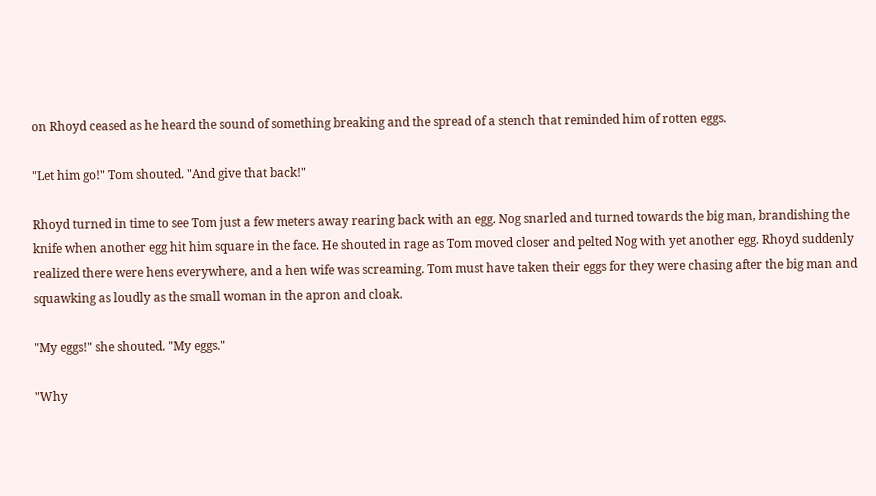on Rhoyd ceased as he heard the sound of something breaking and the spread of a stench that reminded him of rotten eggs.

"Let him go!" Tom shouted. "And give that back!"

Rhoyd turned in time to see Tom just a few meters away rearing back with an egg. Nog snarled and turned towards the big man, brandishing the knife when another egg hit him square in the face. He shouted in rage as Tom moved closer and pelted Nog with yet another egg. Rhoyd suddenly realized there were hens everywhere, and a hen wife was screaming. Tom must have taken their eggs for they were chasing after the big man and squawking as loudly as the small woman in the apron and cloak.

"My eggs!" she shouted. "My eggs."

"Why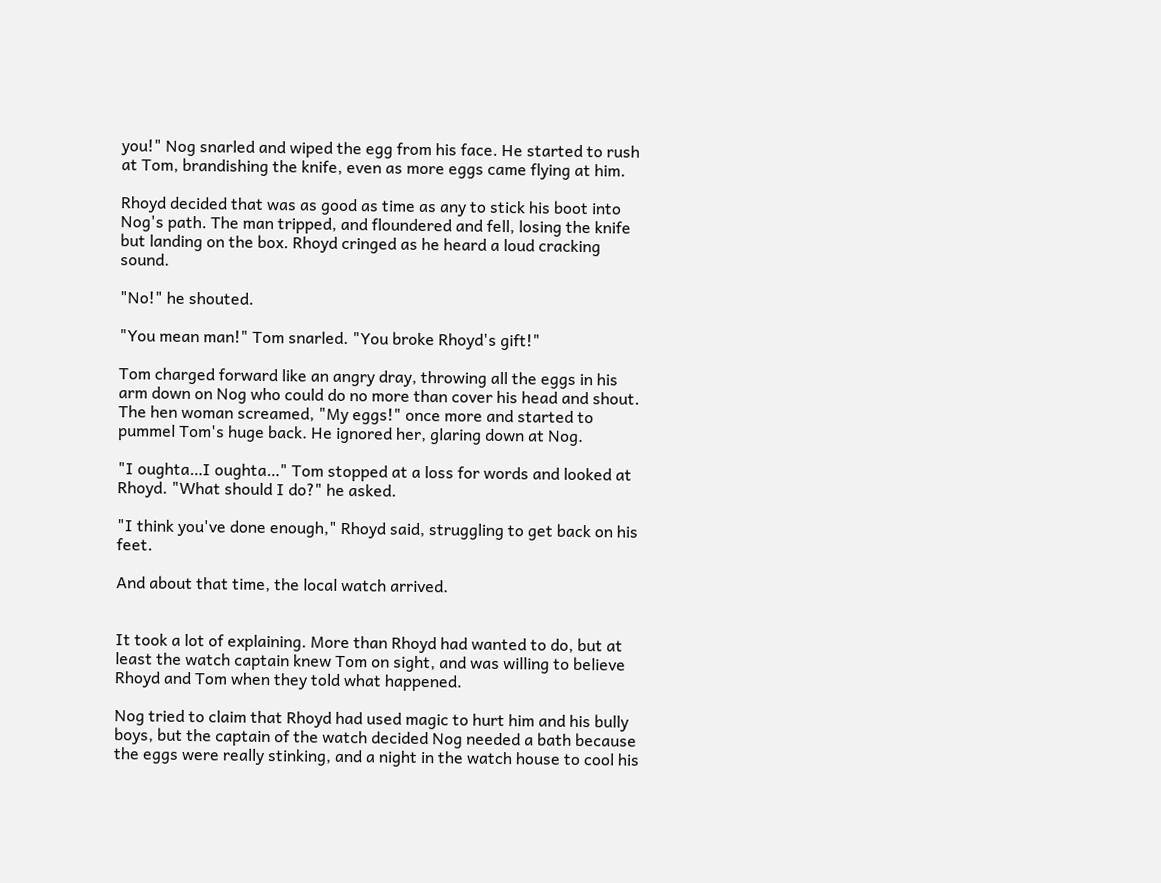you!" Nog snarled and wiped the egg from his face. He started to rush at Tom, brandishing the knife, even as more eggs came flying at him.

Rhoyd decided that was as good as time as any to stick his boot into Nog's path. The man tripped, and floundered and fell, losing the knife but landing on the box. Rhoyd cringed as he heard a loud cracking sound.

"No!" he shouted.

"You mean man!" Tom snarled. "You broke Rhoyd's gift!"

Tom charged forward like an angry dray, throwing all the eggs in his arm down on Nog who could do no more than cover his head and shout. The hen woman screamed, "My eggs!" once more and started to pummel Tom's huge back. He ignored her, glaring down at Nog.

"I oughta…I oughta…" Tom stopped at a loss for words and looked at Rhoyd. "What should I do?" he asked.

"I think you've done enough," Rhoyd said, struggling to get back on his feet.

And about that time, the local watch arrived.


It took a lot of explaining. More than Rhoyd had wanted to do, but at least the watch captain knew Tom on sight, and was willing to believe Rhoyd and Tom when they told what happened.

Nog tried to claim that Rhoyd had used magic to hurt him and his bully boys, but the captain of the watch decided Nog needed a bath because the eggs were really stinking, and a night in the watch house to cool his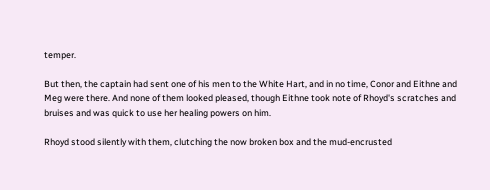temper.

But then, the captain had sent one of his men to the White Hart, and in no time, Conor and Eithne and Meg were there. And none of them looked pleased, though Eithne took note of Rhoyd's scratches and bruises and was quick to use her healing powers on him.

Rhoyd stood silently with them, clutching the now broken box and the mud-encrusted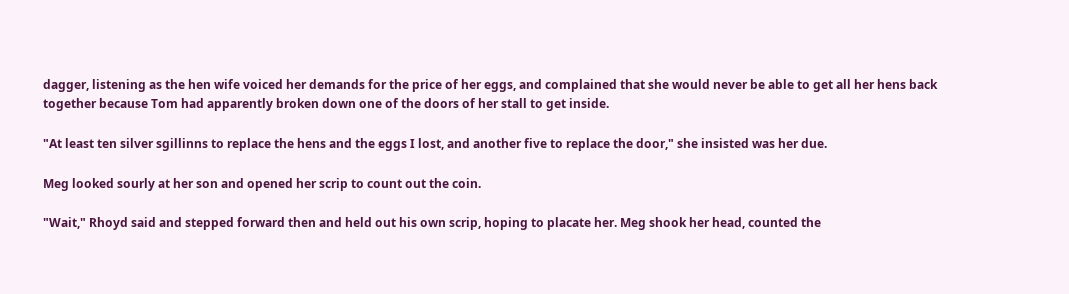dagger, listening as the hen wife voiced her demands for the price of her eggs, and complained that she would never be able to get all her hens back together because Tom had apparently broken down one of the doors of her stall to get inside.

"At least ten silver sgillinns to replace the hens and the eggs I lost, and another five to replace the door," she insisted was her due.

Meg looked sourly at her son and opened her scrip to count out the coin.

"Wait," Rhoyd said and stepped forward then and held out his own scrip, hoping to placate her. Meg shook her head, counted the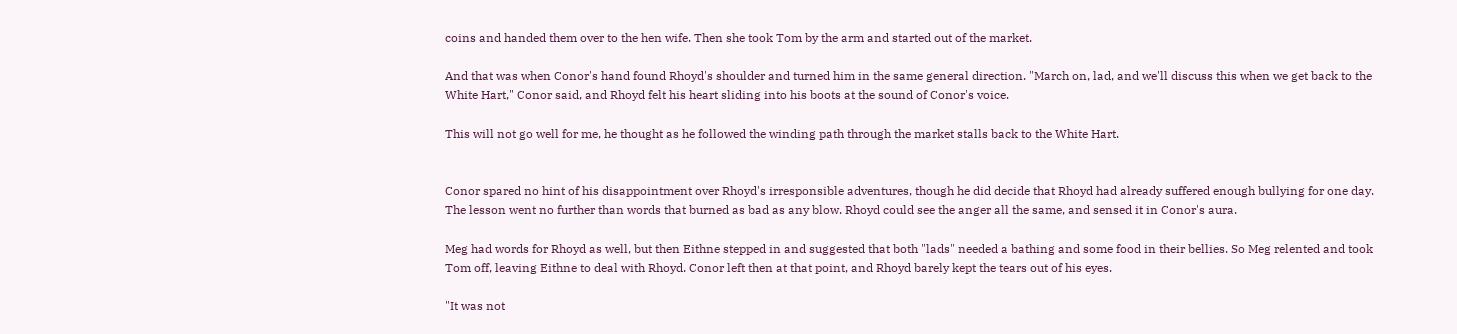coins and handed them over to the hen wife. Then she took Tom by the arm and started out of the market.

And that was when Conor's hand found Rhoyd's shoulder and turned him in the same general direction. "March on, lad, and we'll discuss this when we get back to the White Hart," Conor said, and Rhoyd felt his heart sliding into his boots at the sound of Conor's voice.

This will not go well for me, he thought as he followed the winding path through the market stalls back to the White Hart.


Conor spared no hint of his disappointment over Rhoyd's irresponsible adventures, though he did decide that Rhoyd had already suffered enough bullying for one day. The lesson went no further than words that burned as bad as any blow. Rhoyd could see the anger all the same, and sensed it in Conor's aura.

Meg had words for Rhoyd as well, but then Eithne stepped in and suggested that both "lads" needed a bathing and some food in their bellies. So Meg relented and took Tom off, leaving Eithne to deal with Rhoyd. Conor left then at that point, and Rhoyd barely kept the tears out of his eyes.

"It was not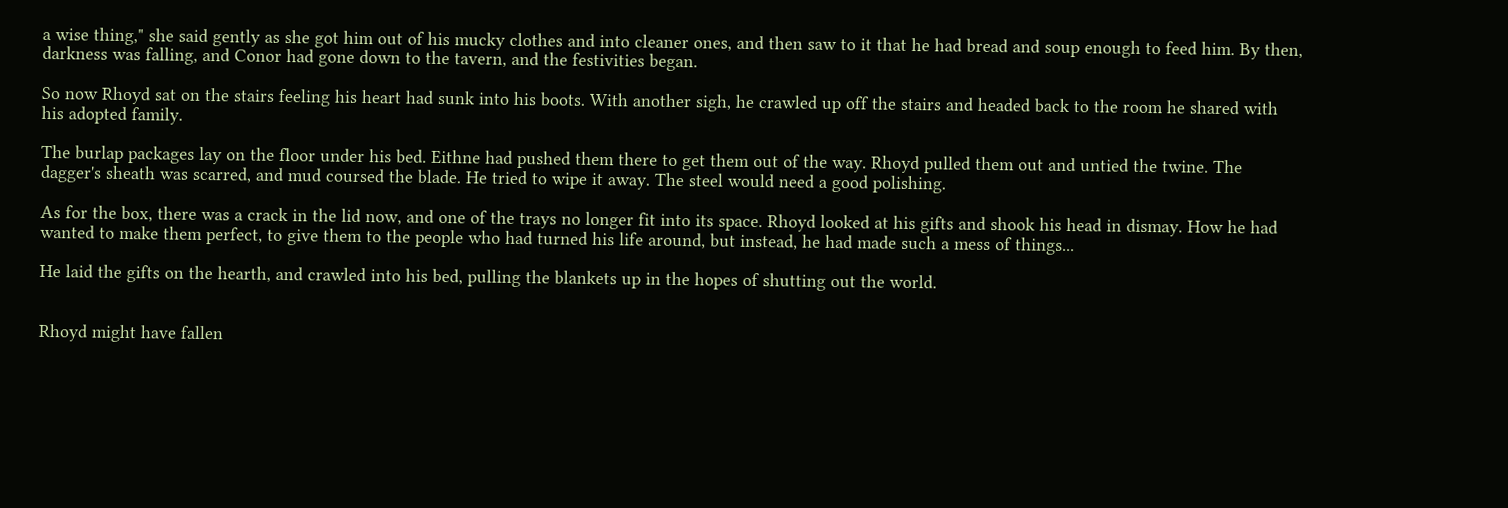a wise thing," she said gently as she got him out of his mucky clothes and into cleaner ones, and then saw to it that he had bread and soup enough to feed him. By then, darkness was falling, and Conor had gone down to the tavern, and the festivities began.

So now Rhoyd sat on the stairs feeling his heart had sunk into his boots. With another sigh, he crawled up off the stairs and headed back to the room he shared with his adopted family.

The burlap packages lay on the floor under his bed. Eithne had pushed them there to get them out of the way. Rhoyd pulled them out and untied the twine. The dagger's sheath was scarred, and mud coursed the blade. He tried to wipe it away. The steel would need a good polishing.

As for the box, there was a crack in the lid now, and one of the trays no longer fit into its space. Rhoyd looked at his gifts and shook his head in dismay. How he had wanted to make them perfect, to give them to the people who had turned his life around, but instead, he had made such a mess of things...

He laid the gifts on the hearth, and crawled into his bed, pulling the blankets up in the hopes of shutting out the world.


Rhoyd might have fallen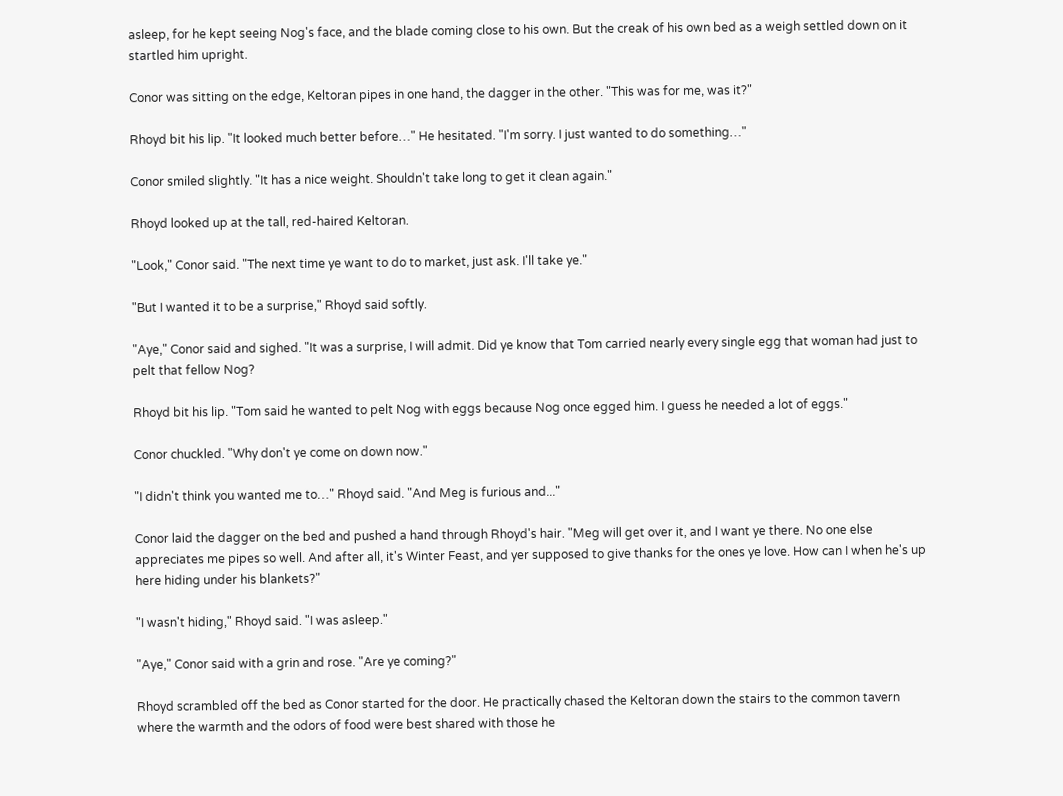asleep, for he kept seeing Nog's face, and the blade coming close to his own. But the creak of his own bed as a weigh settled down on it startled him upright.

Conor was sitting on the edge, Keltoran pipes in one hand, the dagger in the other. "This was for me, was it?"

Rhoyd bit his lip. "It looked much better before…" He hesitated. "I'm sorry. I just wanted to do something…"

Conor smiled slightly. "It has a nice weight. Shouldn't take long to get it clean again."

Rhoyd looked up at the tall, red-haired Keltoran.

"Look," Conor said. "The next time ye want to do to market, just ask. I'll take ye."

"But I wanted it to be a surprise," Rhoyd said softly.

"Aye," Conor said and sighed. "It was a surprise, I will admit. Did ye know that Tom carried nearly every single egg that woman had just to pelt that fellow Nog?

Rhoyd bit his lip. "Tom said he wanted to pelt Nog with eggs because Nog once egged him. I guess he needed a lot of eggs."

Conor chuckled. "Why don't ye come on down now."

"I didn't think you wanted me to…" Rhoyd said. "And Meg is furious and..."

Conor laid the dagger on the bed and pushed a hand through Rhoyd's hair. "Meg will get over it, and I want ye there. No one else appreciates me pipes so well. And after all, it's Winter Feast, and yer supposed to give thanks for the ones ye love. How can I when he's up here hiding under his blankets?"

"I wasn't hiding," Rhoyd said. "I was asleep."

"Aye," Conor said with a grin and rose. "Are ye coming?"

Rhoyd scrambled off the bed as Conor started for the door. He practically chased the Keltoran down the stairs to the common tavern where the warmth and the odors of food were best shared with those he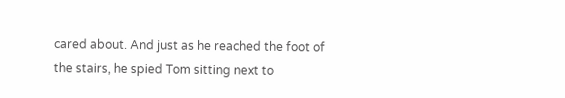cared about. And just as he reached the foot of the stairs, he spied Tom sitting next to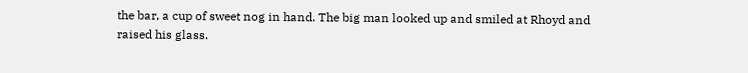the bar, a cup of sweet nog in hand. The big man looked up and smiled at Rhoyd and raised his glass.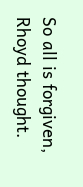So all is forgiven, Rhoyd thought.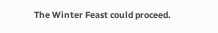The Winter Feast could proceed.